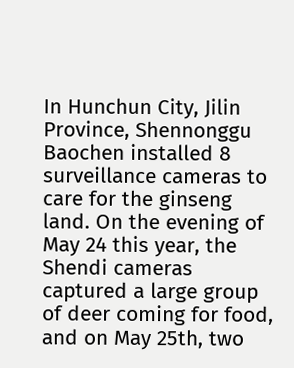In Hunchun City, Jilin Province, Shennonggu Baochen installed 8 surveillance cameras to care for the ginseng land. On the evening of May 24 this year, the Shendi cameras captured a large group of deer coming for food, and on May 25th, two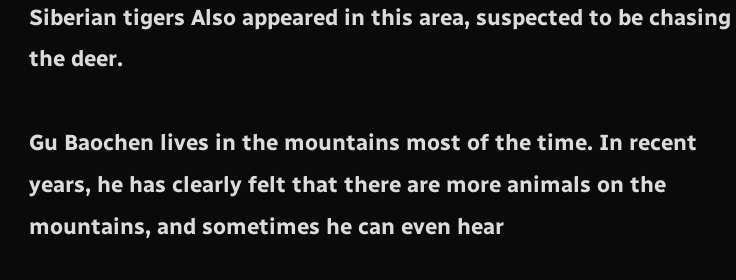Siberian tigers Also appeared in this area, suspected to be chasing the deer.

Gu Baochen lives in the mountains most of the time. In recent years, he has clearly felt that there are more animals on the mountains, and sometimes he can even hear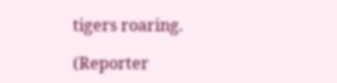tigers roaring.

(Reporter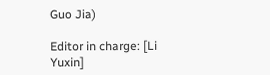Guo Jia)

Editor in charge: [Li Yuxin]